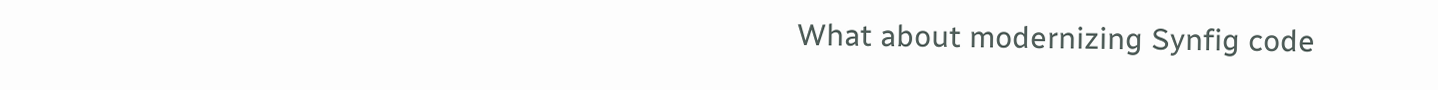What about modernizing Synfig code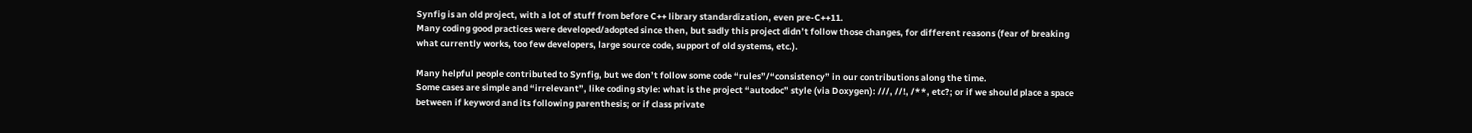Synfig is an old project, with a lot of stuff from before C++ library standardization, even pre-C++11.
Many coding good practices were developed/adopted since then, but sadly this project didn’t follow those changes, for different reasons (fear of breaking what currently works, too few developers, large source code, support of old systems, etc.).

Many helpful people contributed to Synfig, but we don’t follow some code “rules”/“consistency” in our contributions along the time.
Some cases are simple and “irrelevant”, like coding style: what is the project “autodoc” style (via Doxygen): ///, //!, /**, etc?; or if we should place a space between if keyword and its following parenthesis; or if class private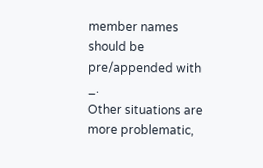member names should be pre/appended with _.
Other situations are more problematic,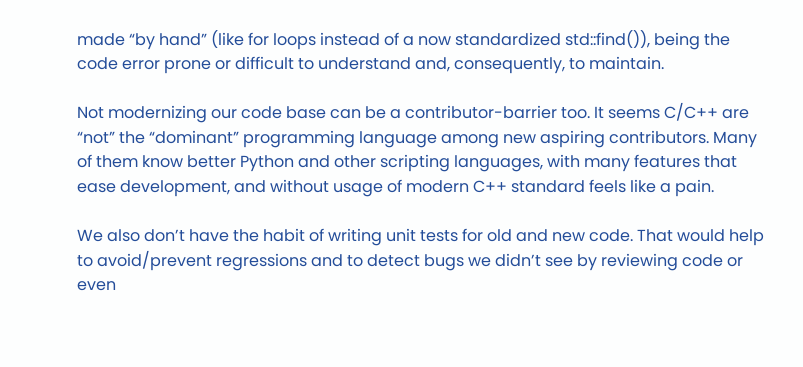made “by hand” (like for loops instead of a now standardized std::find()), being the code error prone or difficult to understand and, consequently, to maintain.

Not modernizing our code base can be a contributor-barrier too. It seems C/C++ are “not” the “dominant” programming language among new aspiring contributors. Many of them know better Python and other scripting languages, with many features that ease development, and without usage of modern C++ standard feels like a pain.

We also don’t have the habit of writing unit tests for old and new code. That would help to avoid/prevent regressions and to detect bugs we didn’t see by reviewing code or even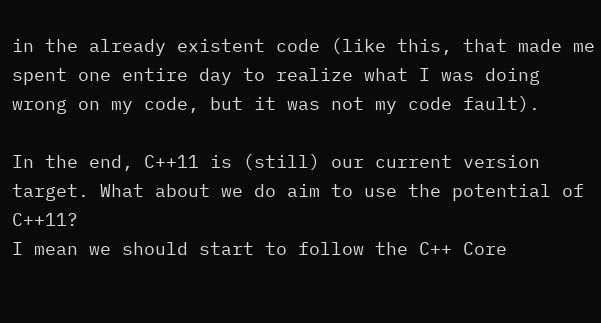in the already existent code (like this, that made me spent one entire day to realize what I was doing wrong on my code, but it was not my code fault).

In the end, C++11 is (still) our current version target. What about we do aim to use the potential of C++11?
I mean we should start to follow the C++ Core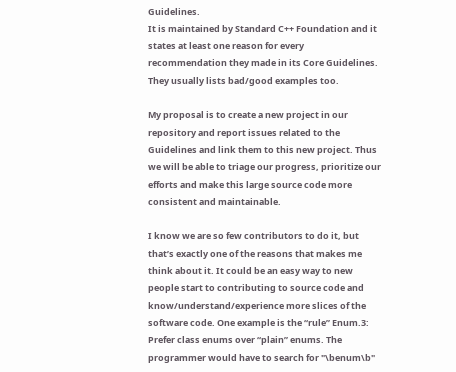Guidelines.
It is maintained by Standard C++ Foundation and it states at least one reason for every recommendation they made in its Core Guidelines. They usually lists bad/good examples too.

My proposal is to create a new project in our repository and report issues related to the Guidelines and link them to this new project. Thus we will be able to triage our progress, prioritize our efforts and make this large source code more consistent and maintainable.

I know we are so few contributors to do it, but that’s exactly one of the reasons that makes me think about it. It could be an easy way to new people start to contributing to source code and know/understand/experience more slices of the software code. One example is the “rule” Enum.3: Prefer class enums over “plain” enums. The programmer would have to search for "\benum\b"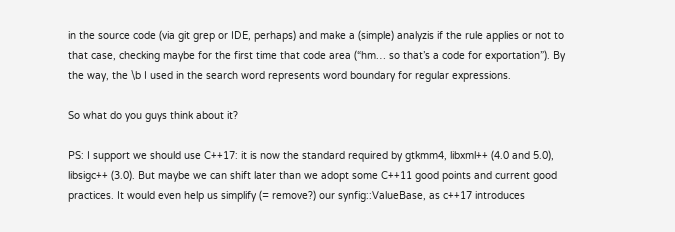in the source code (via git grep or IDE, perhaps) and make a (simple) analyzis if the rule applies or not to that case, checking maybe for the first time that code area (“hm… so that’s a code for exportation”). By the way, the \b I used in the search word represents word boundary for regular expressions.

So what do you guys think about it?

PS: I support we should use C++17: it is now the standard required by gtkmm4, libxml++ (4.0 and 5.0), libsigc++ (3.0). But maybe we can shift later than we adopt some C++11 good points and current good practices. It would even help us simplify (= remove?) our synfig::ValueBase, as c++17 introduces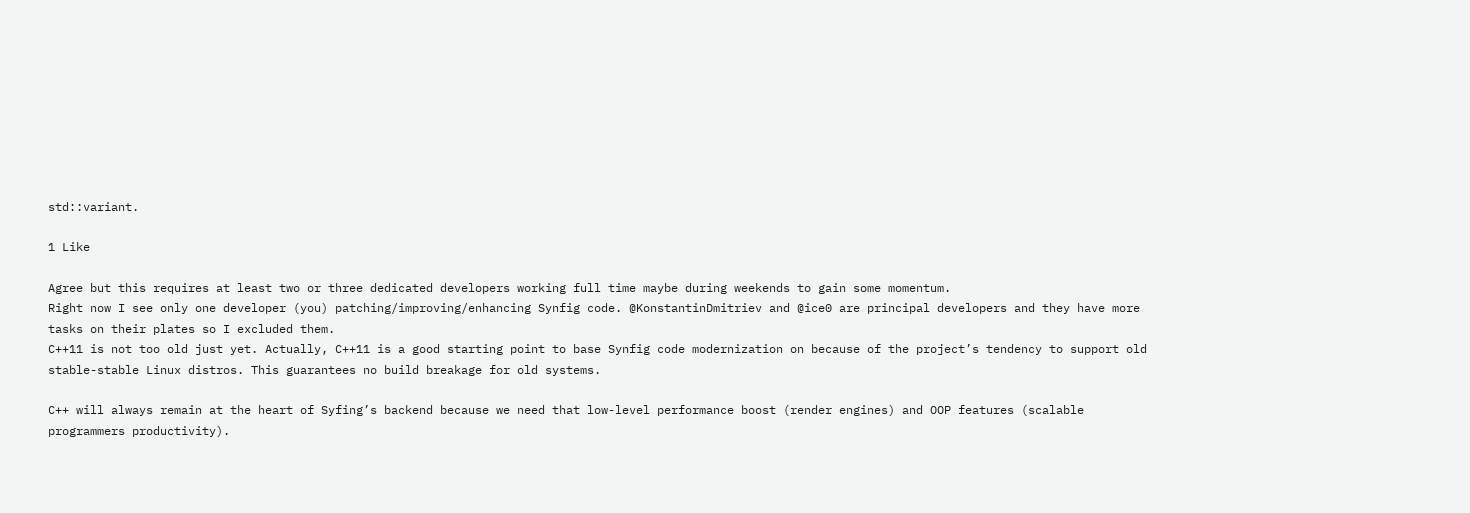std::variant.

1 Like

Agree but this requires at least two or three dedicated developers working full time maybe during weekends to gain some momentum.
Right now I see only one developer (you) patching/improving/enhancing Synfig code. @KonstantinDmitriev and @ice0 are principal developers and they have more tasks on their plates so I excluded them.
C++11 is not too old just yet. Actually, C++11 is a good starting point to base Synfig code modernization on because of the project’s tendency to support old stable-stable Linux distros. This guarantees no build breakage for old systems.

C++ will always remain at the heart of Syfing’s backend because we need that low-level performance boost (render engines) and OOP features (scalable programmers productivity).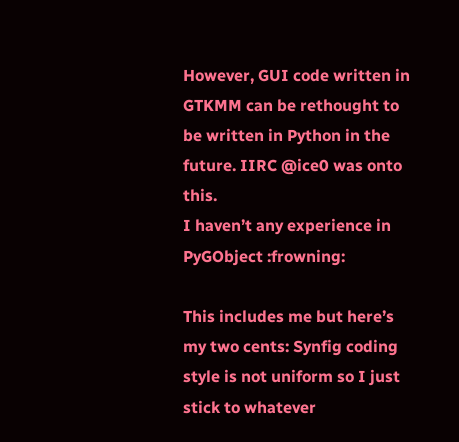However, GUI code written in GTKMM can be rethought to be written in Python in the future. IIRC @ice0 was onto this.
I haven’t any experience in PyGObject :frowning:

This includes me but here’s my two cents: Synfig coding style is not uniform so I just stick to whatever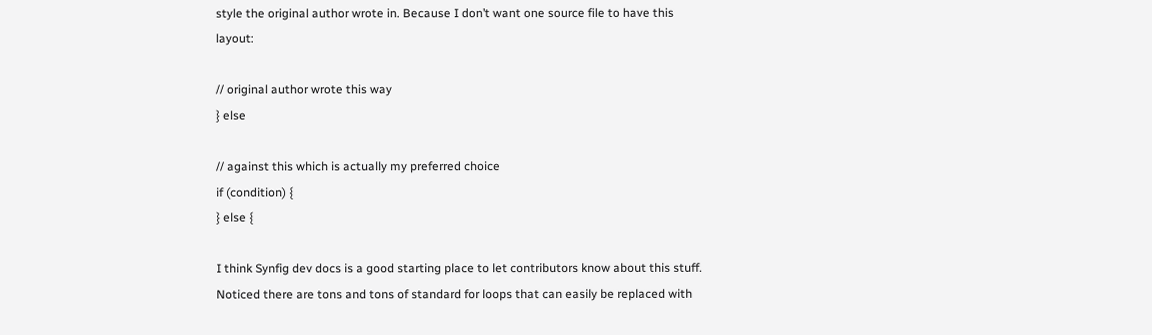style the original author wrote in. Because I don’t want one source file to have this layout:

// original author wrote this way
} else

// against this which is actually my preferred choice
if (condition) {
} else {

I think Synfig dev docs is a good starting place to let contributors know about this stuff. Noticed there are tons and tons of standard for loops that can easily be replaced with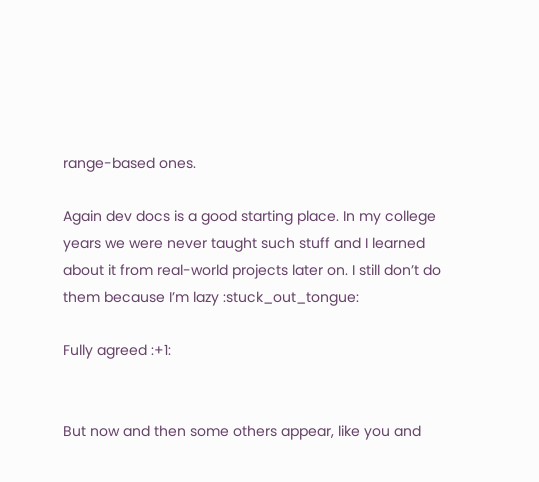range-based ones.

Again dev docs is a good starting place. In my college years we were never taught such stuff and I learned about it from real-world projects later on. I still don’t do them because I’m lazy :stuck_out_tongue:

Fully agreed :+1:


But now and then some others appear, like you and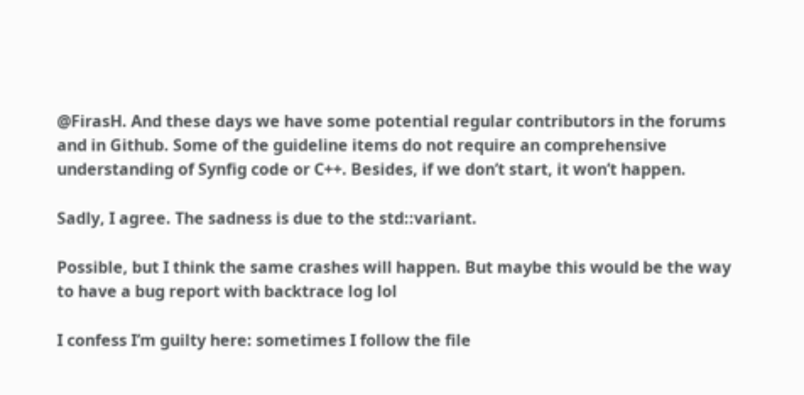@FirasH. And these days we have some potential regular contributors in the forums and in Github. Some of the guideline items do not require an comprehensive understanding of Synfig code or C++. Besides, if we don’t start, it won’t happen.

Sadly, I agree. The sadness is due to the std::variant.

Possible, but I think the same crashes will happen. But maybe this would be the way to have a bug report with backtrace log lol

I confess I’m guilty here: sometimes I follow the file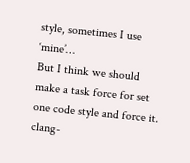style, sometimes I use ‘mine’…
But I think we should make a task force for set one code style and force it. clang-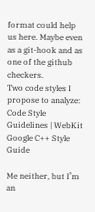format could help us here. Maybe even as a git-hook and as one of the github checkers.
Two code styles I propose to analyze: Code Style Guidelines | WebKit Google C++ Style Guide

Me neither, but I’m an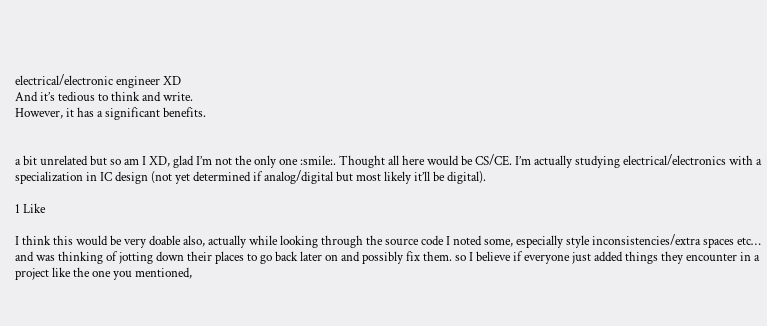electrical/electronic engineer XD
And it’s tedious to think and write.
However, it has a significant benefits.


a bit unrelated but so am I XD, glad I’m not the only one :smile:. Thought all here would be CS/CE. I’m actually studying electrical/electronics with a specialization in IC design (not yet determined if analog/digital but most likely it’ll be digital).

1 Like

I think this would be very doable also, actually while looking through the source code I noted some, especially style inconsistencies/extra spaces etc… and was thinking of jotting down their places to go back later on and possibly fix them. so I believe if everyone just added things they encounter in a project like the one you mentioned,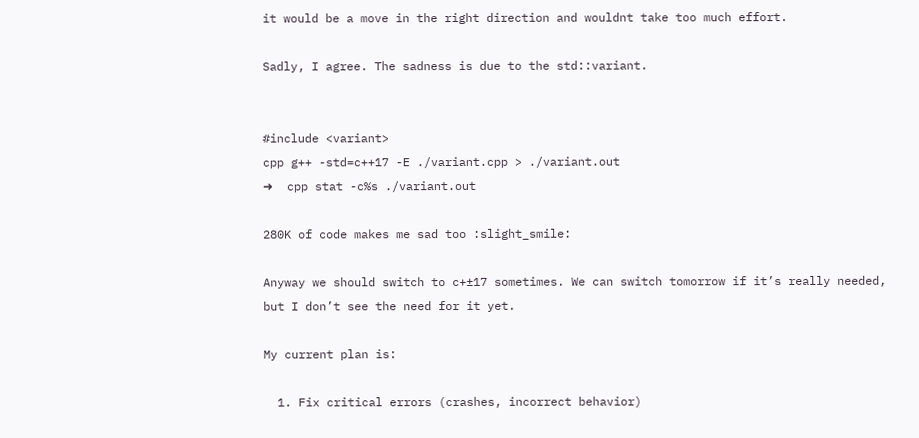it would be a move in the right direction and wouldnt take too much effort.

Sadly, I agree. The sadness is due to the std::variant.


#include <variant>
cpp g++ -std=c++17 -E ./variant.cpp > ./variant.out
➜  cpp stat -c%s ./variant.out

280K of code makes me sad too :slight_smile:

Anyway we should switch to c+±17 sometimes. We can switch tomorrow if it’s really needed, but I don’t see the need for it yet.

My current plan is:

  1. Fix critical errors (crashes, incorrect behavior)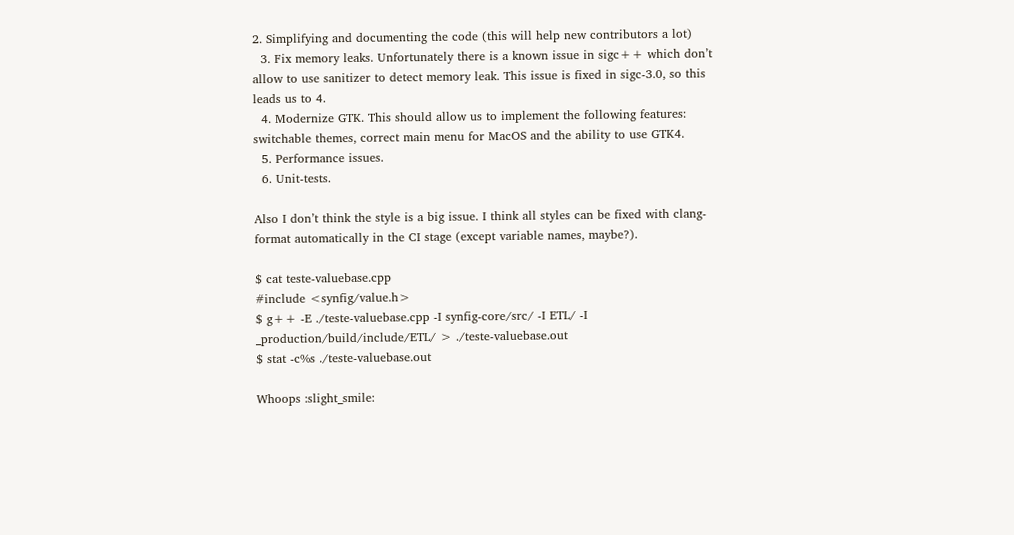2. Simplifying and documenting the code (this will help new contributors a lot)
  3. Fix memory leaks. Unfortunately there is a known issue in sigc++ which don’t allow to use sanitizer to detect memory leak. This issue is fixed in sigc-3.0, so this leads us to 4.
  4. Modernize GTK. This should allow us to implement the following features: switchable themes, correct main menu for MacOS and the ability to use GTK4.
  5. Performance issues.
  6. Unit-tests.

Also I don’t think the style is a big issue. I think all styles can be fixed with clang-format automatically in the CI stage (except variable names, maybe?).

$ cat teste-valuebase.cpp
#include <synfig/value.h>
$ g++ -E ./teste-valuebase.cpp -I synfig-core/src/ -I ETL/ -I _production/build/include/ETL/ > ./teste-valuebase.out
$ stat -c%s ./teste-valuebase.out

Whoops :slight_smile: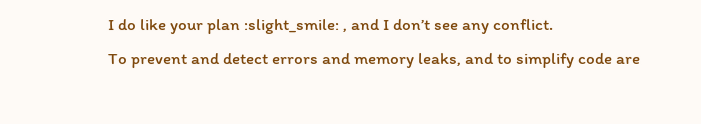I do like your plan :slight_smile: , and I don’t see any conflict.
To prevent and detect errors and memory leaks, and to simplify code are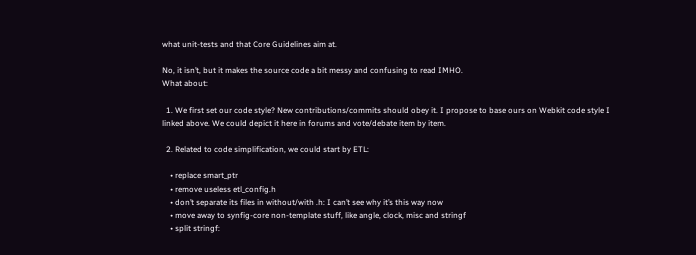what unit-tests and that Core Guidelines aim at.

No, it isn’t, but it makes the source code a bit messy and confusing to read IMHO.
What about:

  1. We first set our code style? New contributions/commits should obey it. I propose to base ours on Webkit code style I linked above. We could depict it here in forums and vote/debate item by item.

  2. Related to code simplification, we could start by ETL:

    • replace smart_ptr
    • remove useless etl_config.h
    • don’t separate its files in without/with .h: I can’t see why it’s this way now
    • move away to synfig-core non-template stuff, like angle, clock, misc and stringf
    • split stringf: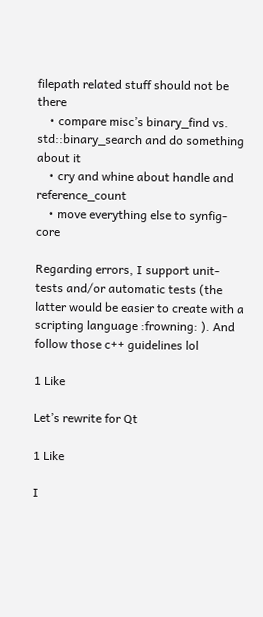filepath related stuff should not be there
    • compare misc’s binary_find vs. std::binary_search and do something about it
    • cry and whine about handle and reference_count
    • move everything else to synfig-core

Regarding errors, I support unit-tests and/or automatic tests (the latter would be easier to create with a scripting language :frowning: ). And follow those c++ guidelines lol

1 Like

Let’s rewrite for Qt

1 Like

I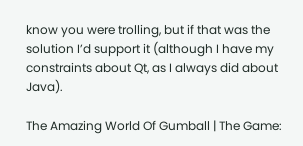know you were trolling, but if that was the solution I’d support it (although I have my constraints about Qt, as I always did about Java).

The Amazing World Of Gumball | The Game: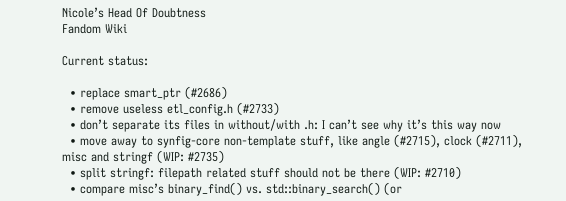Nicole’s Head Of Doubtness
Fandom Wiki

Current status:

  • replace smart_ptr (#2686)
  • remove useless etl_config.h (#2733)
  • don’t separate its files in without/with .h: I can’t see why it’s this way now
  • move away to synfig-core non-template stuff, like angle (#2715), clock (#2711), misc and stringf (WIP: #2735)
  • split stringf: filepath related stuff should not be there (WIP: #2710)
  • compare misc’s binary_find() vs. std::binary_search() (or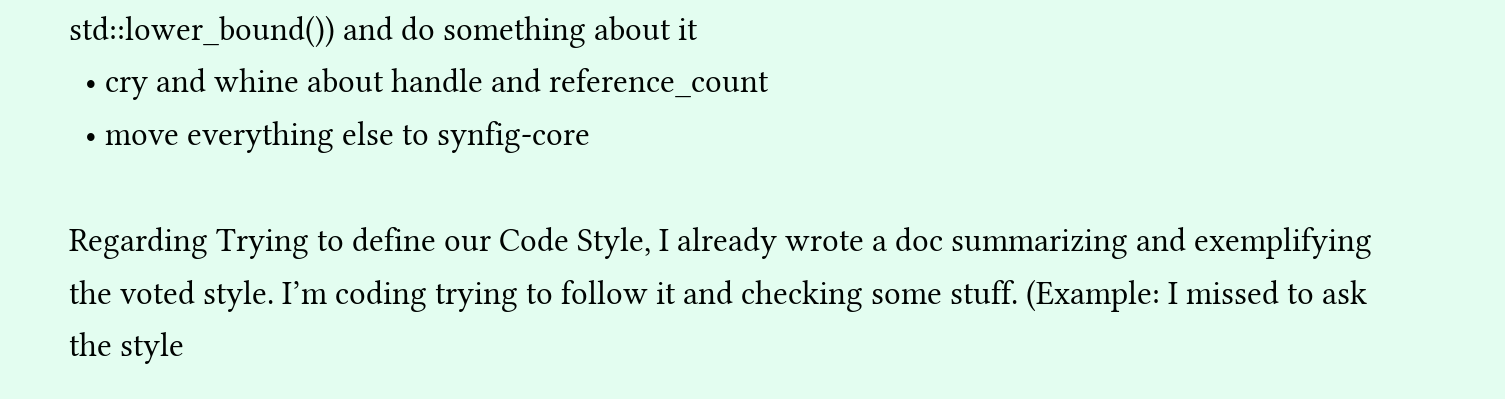std::lower_bound()) and do something about it
  • cry and whine about handle and reference_count
  • move everything else to synfig-core

Regarding Trying to define our Code Style, I already wrote a doc summarizing and exemplifying the voted style. I’m coding trying to follow it and checking some stuff. (Example: I missed to ask the style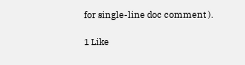for single-line doc comment ).

1 Like